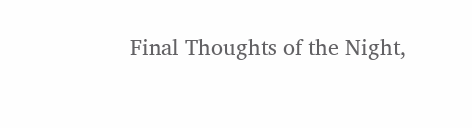Final Thoughts of the Night,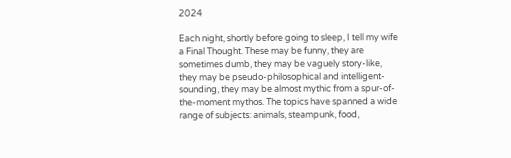2024

Each night, shortly before going to sleep, I tell my wife a Final Thought. These may be funny, they are sometimes dumb, they may be vaguely story-like, they may be pseudo-philosophical and intelligent-sounding, they may be almost mythic from a spur-of-the-moment mythos. The topics have spanned a wide range of subjects: animals, steampunk, food,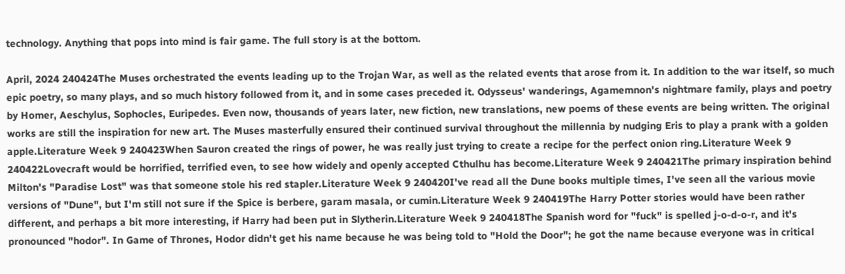technology. Anything that pops into mind is fair game. The full story is at the bottom.

April, 2024 240424The Muses orchestrated the events leading up to the Trojan War, as well as the related events that arose from it. In addition to the war itself, so much epic poetry, so many plays, and so much history followed from it, and in some cases preceded it. Odysseus' wanderings, Agamemnon's nightmare family, plays and poetry by Homer, Aeschylus, Sophocles, Euripedes. Even now, thousands of years later, new fiction, new translations, new poems of these events are being written. The original works are still the inspiration for new art. The Muses masterfully ensured their continued survival throughout the millennia by nudging Eris to play a prank with a golden apple.Literature Week 9 240423When Sauron created the rings of power, he was really just trying to create a recipe for the perfect onion ring.Literature Week 9 240422Lovecraft would be horrified, terrified even, to see how widely and openly accepted Cthulhu has become.Literature Week 9 240421The primary inspiration behind Milton's "Paradise Lost" was that someone stole his red stapler.Literature Week 9 240420I've read all the Dune books multiple times, I've seen all the various movie versions of "Dune", but I'm still not sure if the Spice is berbere, garam masala, or cumin.Literature Week 9 240419The Harry Potter stories would have been rather different, and perhaps a bit more interesting, if Harry had been put in Slytherin.Literature Week 9 240418The Spanish word for "fuck" is spelled j-o-d-o-r, and it's pronounced "hodor". In Game of Thrones, Hodor didn't get his name because he was being told to "Hold the Door"; he got the name because everyone was in critical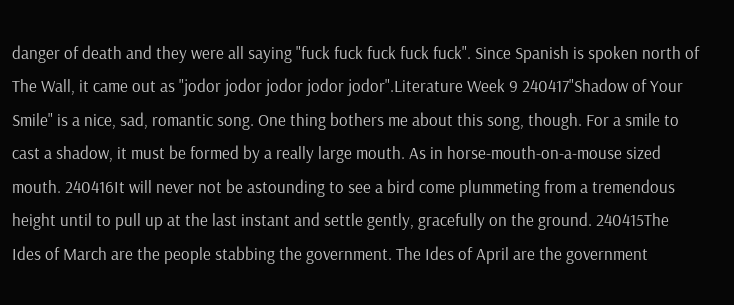danger of death and they were all saying "fuck fuck fuck fuck fuck". Since Spanish is spoken north of The Wall, it came out as "jodor jodor jodor jodor jodor".Literature Week 9 240417"Shadow of Your Smile" is a nice, sad, romantic song. One thing bothers me about this song, though. For a smile to cast a shadow, it must be formed by a really large mouth. As in horse-mouth-on-a-mouse sized mouth. 240416It will never not be astounding to see a bird come plummeting from a tremendous height until to pull up at the last instant and settle gently, gracefully on the ground. 240415The Ides of March are the people stabbing the government. The Ides of April are the government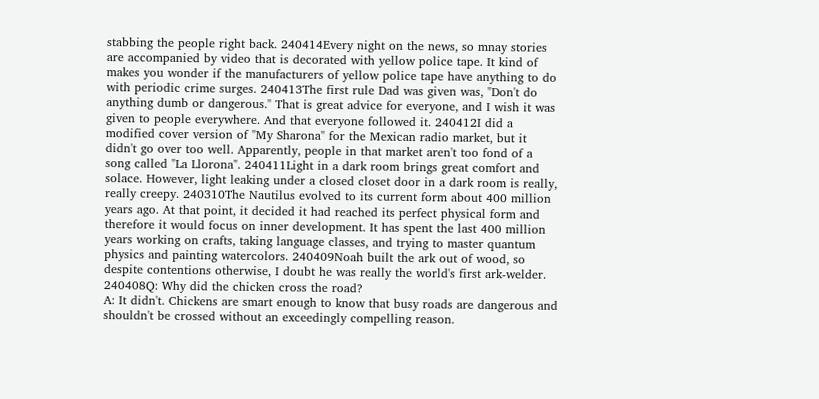stabbing the people right back. 240414Every night on the news, so mnay stories are accompanied by video that is decorated with yellow police tape. It kind of makes you wonder if the manufacturers of yellow police tape have anything to do with periodic crime surges. 240413The first rule Dad was given was, "Don't do anything dumb or dangerous." That is great advice for everyone, and I wish it was given to people everywhere. And that everyone followed it. 240412I did a modified cover version of "My Sharona" for the Mexican radio market, but it didn't go over too well. Apparently, people in that market aren't too fond of a song called "La Llorona". 240411Light in a dark room brings great comfort and solace. However, light leaking under a closed closet door in a dark room is really, really creepy. 240310The Nautilus evolved to its current form about 400 million years ago. At that point, it decided it had reached its perfect physical form and therefore it would focus on inner development. It has spent the last 400 million years working on crafts, taking language classes, and trying to master quantum physics and painting watercolors. 240409Noah built the ark out of wood, so despite contentions otherwise, I doubt he was really the world's first ark-welder. 240408Q: Why did the chicken cross the road?
A: It didn't. Chickens are smart enough to know that busy roads are dangerous and shouldn't be crossed without an exceedingly compelling reason.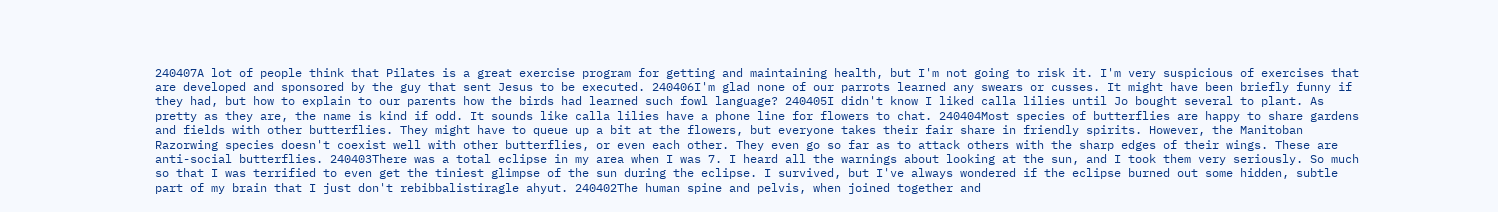240407A lot of people think that Pilates is a great exercise program for getting and maintaining health, but I'm not going to risk it. I'm very suspicious of exercises that are developed and sponsored by the guy that sent Jesus to be executed. 240406I'm glad none of our parrots learned any swears or cusses. It might have been briefly funny if they had, but how to explain to our parents how the birds had learned such fowl language? 240405I didn't know I liked calla lilies until Jo bought several to plant. As pretty as they are, the name is kind if odd. It sounds like calla lilies have a phone line for flowers to chat. 240404Most species of butterflies are happy to share gardens and fields with other butterflies. They might have to queue up a bit at the flowers, but everyone takes their fair share in friendly spirits. However, the Manitoban Razorwing species doesn't coexist well with other butterflies, or even each other. They even go so far as to attack others with the sharp edges of their wings. These are anti-social butterflies. 240403There was a total eclipse in my area when I was 7. I heard all the warnings about looking at the sun, and I took them very seriously. So much so that I was terrified to even get the tiniest glimpse of the sun during the eclipse. I survived, but I've always wondered if the eclipse burned out some hidden, subtle part of my brain that I just don't rebibbalistiragle ahyut. 240402The human spine and pelvis, when joined together and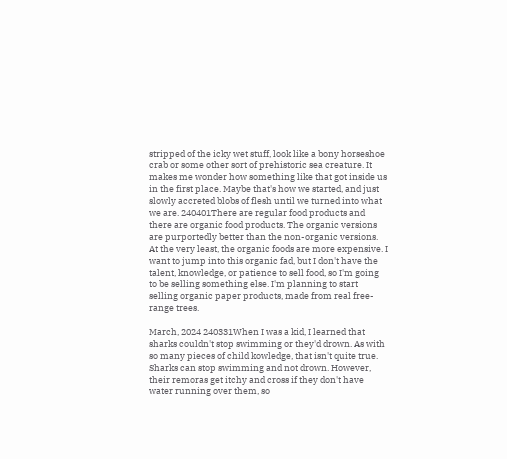stripped of the icky wet stuff, look like a bony horseshoe crab or some other sort of prehistoric sea creature. It makes me wonder how something like that got inside us in the first place. Maybe that's how we started, and just slowly accreted blobs of flesh until we turned into what we are. 240401There are regular food products and there are organic food products. The organic versions are purportedly better than the non-organic versions. At the very least, the organic foods are more expensive. I want to jump into this organic fad, but I don't have the talent, knowledge, or patience to sell food, so I'm going to be selling something else. I'm planning to start selling organic paper products, made from real free-range trees.

March, 2024 240331When I was a kid, I learned that sharks couldn't stop swimming or they'd drown. As with so many pieces of child kowledge, that isn't quite true. Sharks can stop swimming and not drown. However, their remoras get itchy and cross if they don't have water running over them, so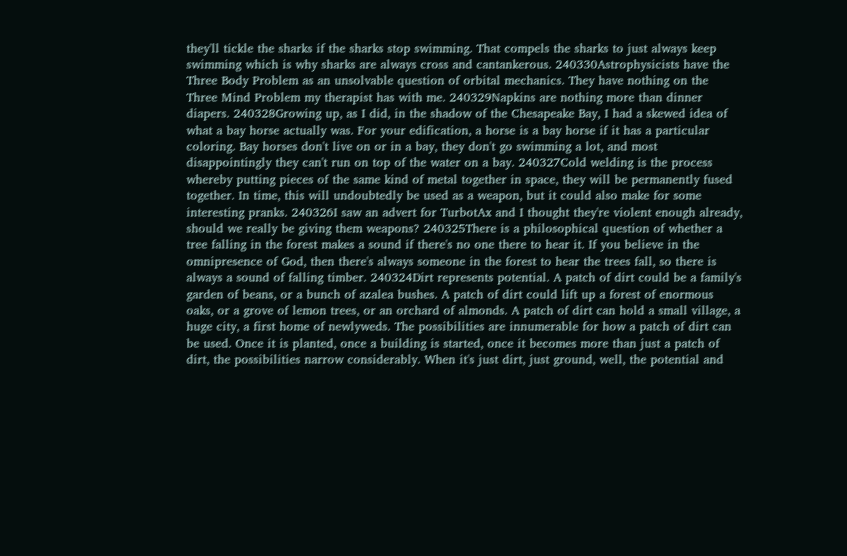they'll tickle the sharks if the sharks stop swimming. That compels the sharks to just always keep swimming which is why sharks are always cross and cantankerous. 240330Astrophysicists have the Three Body Problem as an unsolvable question of orbital mechanics. They have nothing on the Three Mind Problem my therapist has with me. 240329Napkins are nothing more than dinner diapers. 240328Growing up, as I did, in the shadow of the Chesapeake Bay, I had a skewed idea of what a bay horse actually was. For your edification, a horse is a bay horse if it has a particular coloring. Bay horses don't live on or in a bay, they don't go swimming a lot, and most disappointingly they can't run on top of the water on a bay. 240327Cold welding is the process whereby putting pieces of the same kind of metal together in space, they will be permanently fused together. In time, this will undoubtedly be used as a weapon, but it could also make for some interesting pranks. 240326I saw an advert for TurbotAx and I thought they're violent enough already, should we really be giving them weapons? 240325There is a philosophical question of whether a tree falling in the forest makes a sound if there's no one there to hear it. If you believe in the omnipresence of God, then there's always someone in the forest to hear the trees fall, so there is always a sound of falling timber. 240324Dirt represents potential. A patch of dirt could be a family's garden of beans, or a bunch of azalea bushes. A patch of dirt could lift up a forest of enormous oaks, or a grove of lemon trees, or an orchard of almonds. A patch of dirt can hold a small village, a huge city, a first home of newlyweds. The possibilities are innumerable for how a patch of dirt can be used. Once it is planted, once a building is started, once it becomes more than just a patch of dirt, the possibilities narrow considerably. When it's just dirt, just ground, well, the potential and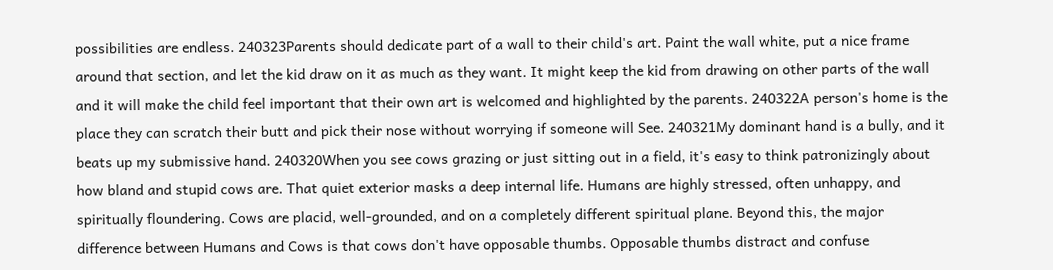possibilities are endless. 240323Parents should dedicate part of a wall to their child's art. Paint the wall white, put a nice frame around that section, and let the kid draw on it as much as they want. It might keep the kid from drawing on other parts of the wall and it will make the child feel important that their own art is welcomed and highlighted by the parents. 240322A person's home is the place they can scratch their butt and pick their nose without worrying if someone will See. 240321My dominant hand is a bully, and it beats up my submissive hand. 240320When you see cows grazing or just sitting out in a field, it's easy to think patronizingly about how bland and stupid cows are. That quiet exterior masks a deep internal life. Humans are highly stressed, often unhappy, and spiritually floundering. Cows are placid, well-grounded, and on a completely different spiritual plane. Beyond this, the major difference between Humans and Cows is that cows don't have opposable thumbs. Opposable thumbs distract and confuse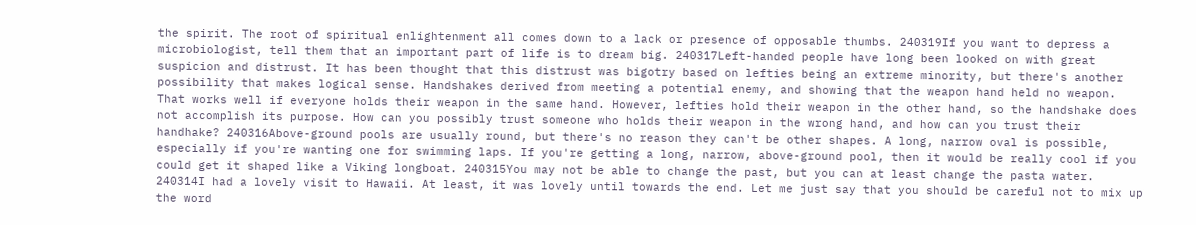the spirit. The root of spiritual enlightenment all comes down to a lack or presence of opposable thumbs. 240319If you want to depress a microbiologist, tell them that an important part of life is to dream big. 240317Left-handed people have long been looked on with great suspicion and distrust. It has been thought that this distrust was bigotry based on lefties being an extreme minority, but there's another possibility that makes logical sense. Handshakes derived from meeting a potential enemy, and showing that the weapon hand held no weapon. That works well if everyone holds their weapon in the same hand. However, lefties hold their weapon in the other hand, so the handshake does not accomplish its purpose. How can you possibly trust someone who holds their weapon in the wrong hand, and how can you trust their handhake? 240316Above-ground pools are usually round, but there's no reason they can't be other shapes. A long, narrow oval is possible, especially if you're wanting one for swimming laps. If you're getting a long, narrow, above-ground pool, then it would be really cool if you could get it shaped like a Viking longboat. 240315You may not be able to change the past, but you can at least change the pasta water. 240314I had a lovely visit to Hawaii. At least, it was lovely until towards the end. Let me just say that you should be careful not to mix up the word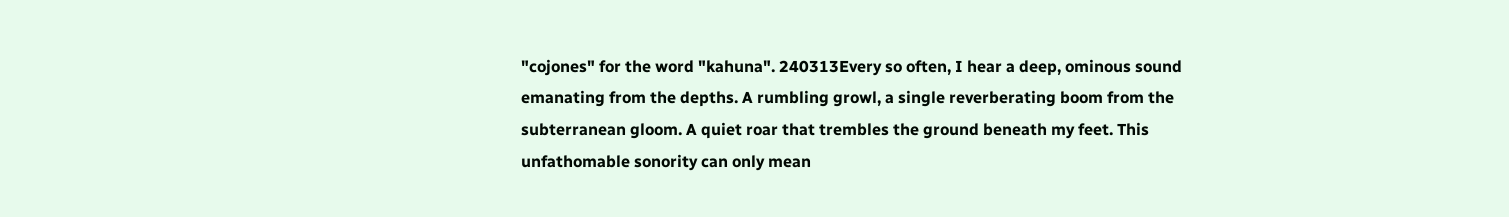"cojones" for the word "kahuna". 240313Every so often, I hear a deep, ominous sound emanating from the depths. A rumbling growl, a single reverberating boom from the subterranean gloom. A quiet roar that trembles the ground beneath my feet. This unfathomable sonority can only mean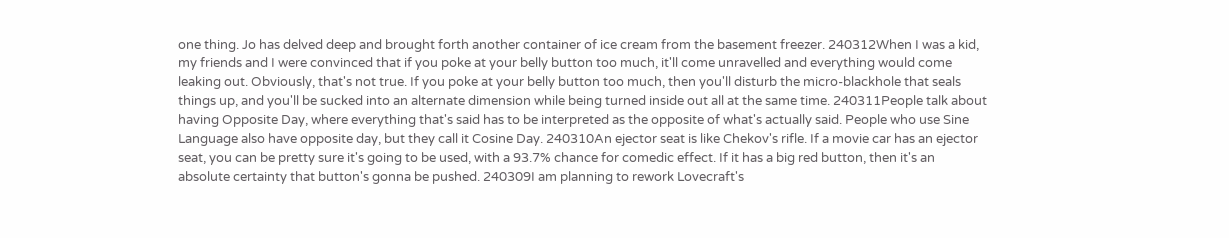one thing. Jo has delved deep and brought forth another container of ice cream from the basement freezer. 240312When I was a kid, my friends and I were convinced that if you poke at your belly button too much, it'll come unravelled and everything would come leaking out. Obviously, that's not true. If you poke at your belly button too much, then you'll disturb the micro-blackhole that seals things up, and you'll be sucked into an alternate dimension while being turned inside out all at the same time. 240311People talk about having Opposite Day, where everything that's said has to be interpreted as the opposite of what's actually said. People who use Sine Language also have opposite day, but they call it Cosine Day. 240310An ejector seat is like Chekov's rifle. If a movie car has an ejector seat, you can be pretty sure it's going to be used, with a 93.7% chance for comedic effect. If it has a big red button, then it's an absolute certainty that button's gonna be pushed. 240309I am planning to rework Lovecraft's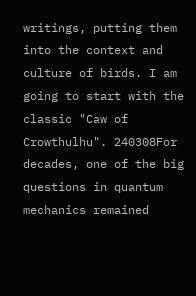writings, putting them into the context and culture of birds. I am going to start with the classic "Caw of Crowthulhu". 240308For decades, one of the big questions in quantum mechanics remained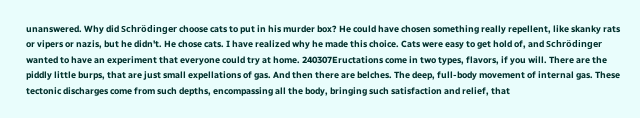unanswered. Why did Schrödinger choose cats to put in his murder box? He could have chosen something really repellent, like skanky rats or vipers or nazis, but he didn't. He chose cats. I have realized why he made this choice. Cats were easy to get hold of, and Schrödinger wanted to have an experiment that everyone could try at home. 240307Eructations come in two types, flavors, if you will. There are the piddly little burps, that are just small expellations of gas. And then there are belches. The deep, full-body movement of internal gas. These tectonic discharges come from such depths, encompassing all the body, bringing such satisfaction and relief, that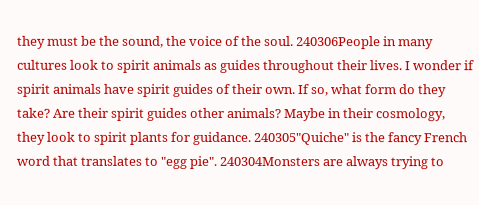they must be the sound, the voice of the soul. 240306People in many cultures look to spirit animals as guides throughout their lives. I wonder if spirit animals have spirit guides of their own. If so, what form do they take? Are their spirit guides other animals? Maybe in their cosmology, they look to spirit plants for guidance. 240305"Quiche" is the fancy French word that translates to "egg pie". 240304Monsters are always trying to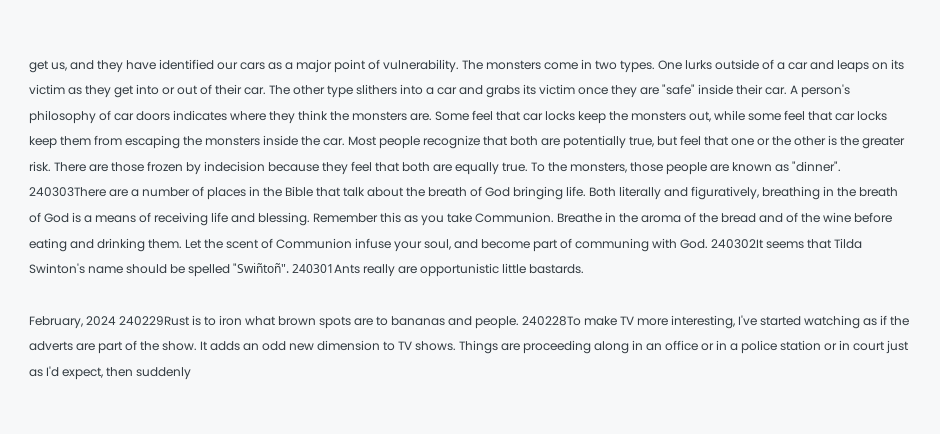get us, and they have identified our cars as a major point of vulnerability. The monsters come in two types. One lurks outside of a car and leaps on its victim as they get into or out of their car. The other type slithers into a car and grabs its victim once they are "safe" inside their car. A person's philosophy of car doors indicates where they think the monsters are. Some feel that car locks keep the monsters out, while some feel that car locks keep them from escaping the monsters inside the car. Most people recognize that both are potentially true, but feel that one or the other is the greater risk. There are those frozen by indecision because they feel that both are equally true. To the monsters, those people are known as "dinner". 240303There are a number of places in the Bible that talk about the breath of God bringing life. Both literally and figuratively, breathing in the breath of God is a means of receiving life and blessing. Remember this as you take Communion. Breathe in the aroma of the bread and of the wine before eating and drinking them. Let the scent of Communion infuse your soul, and become part of communing with God. 240302It seems that Tilda Swinton's name should be spelled "Swiñtoñ". 240301Ants really are opportunistic little bastards.

February, 2024 240229Rust is to iron what brown spots are to bananas and people. 240228To make TV more interesting, I've started watching as if the adverts are part of the show. It adds an odd new dimension to TV shows. Things are proceeding along in an office or in a police station or in court just as I'd expect, then suddenly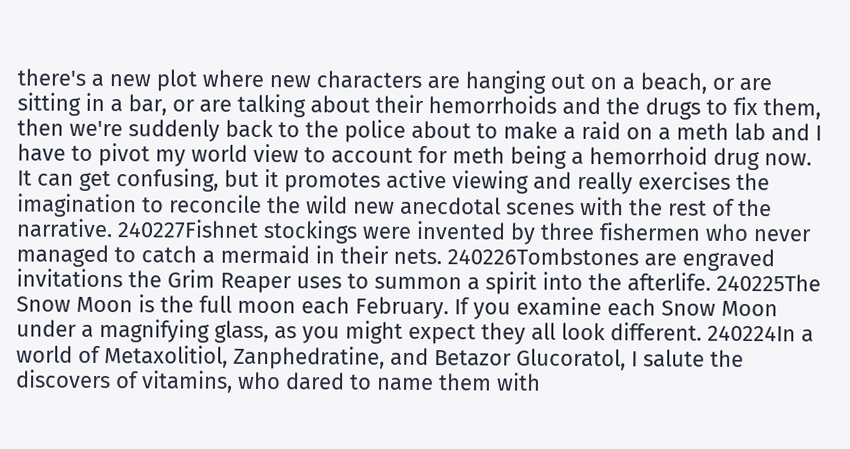there's a new plot where new characters are hanging out on a beach, or are sitting in a bar, or are talking about their hemorrhoids and the drugs to fix them, then we're suddenly back to the police about to make a raid on a meth lab and I have to pivot my world view to account for meth being a hemorrhoid drug now. It can get confusing, but it promotes active viewing and really exercises the imagination to reconcile the wild new anecdotal scenes with the rest of the narrative. 240227Fishnet stockings were invented by three fishermen who never managed to catch a mermaid in their nets. 240226Tombstones are engraved invitations the Grim Reaper uses to summon a spirit into the afterlife. 240225The Snow Moon is the full moon each February. If you examine each Snow Moon under a magnifying glass, as you might expect they all look different. 240224In a world of Metaxolitiol, Zanphedratine, and Betazor Glucoratol, I salute the discovers of vitamins, who dared to name them with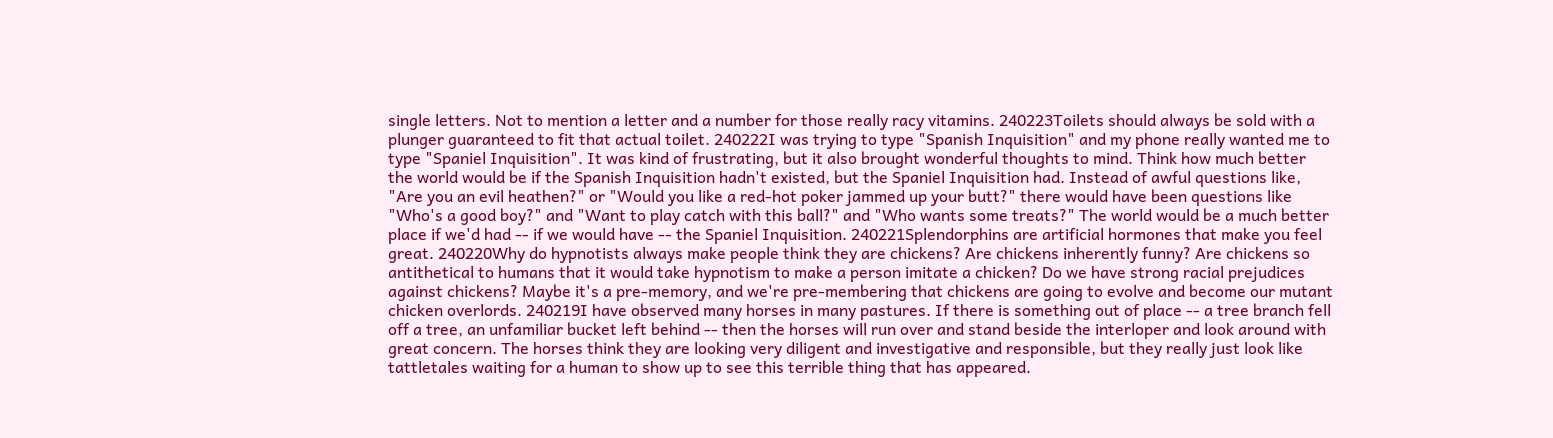single letters. Not to mention a letter and a number for those really racy vitamins. 240223Toilets should always be sold with a plunger guaranteed to fit that actual toilet. 240222I was trying to type "Spanish Inquisition" and my phone really wanted me to type "Spaniel Inquisition". It was kind of frustrating, but it also brought wonderful thoughts to mind. Think how much better the world would be if the Spanish Inquisition hadn't existed, but the Spaniel Inquisition had. Instead of awful questions like, "Are you an evil heathen?" or "Would you like a red-hot poker jammed up your butt?" there would have been questions like "Who's a good boy?" and "Want to play catch with this ball?" and "Who wants some treats?" The world would be a much better place if we'd had -- if we would have -- the Spaniel Inquisition. 240221Splendorphins are artificial hormones that make you feel great. 240220Why do hypnotists always make people think they are chickens? Are chickens inherently funny? Are chickens so antithetical to humans that it would take hypnotism to make a person imitate a chicken? Do we have strong racial prejudices against chickens? Maybe it's a pre-memory, and we're pre-membering that chickens are going to evolve and become our mutant chicken overlords. 240219I have observed many horses in many pastures. If there is something out of place -- a tree branch fell off a tree, an unfamiliar bucket left behind -- then the horses will run over and stand beside the interloper and look around with great concern. The horses think they are looking very diligent and investigative and responsible, but they really just look like tattletales waiting for a human to show up to see this terrible thing that has appeared.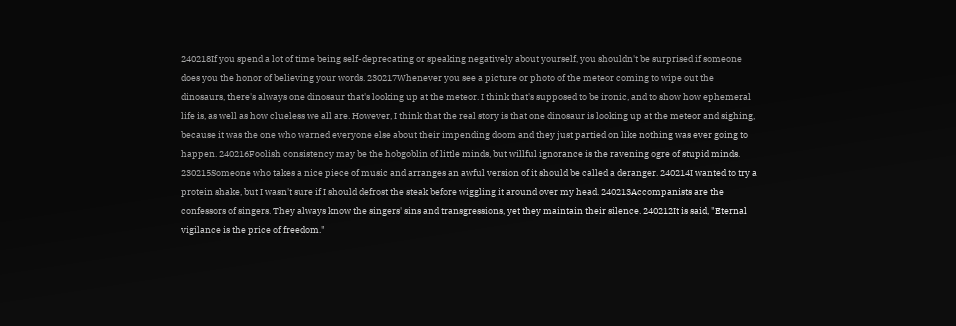240218If you spend a lot of time being self-deprecating or speaking negatively about yourself, you shouldn't be surprised if someone does you the honor of believing your words. 230217Whenever you see a picture or photo of the meteor coming to wipe out the dinosaurs, there's always one dinosaur that's looking up at the meteor. I think that's supposed to be ironic, and to show how ephemeral life is, as well as how clueless we all are. However, I think that the real story is that one dinosaur is looking up at the meteor and sighing, because it was the one who warned everyone else about their impending doom and they just partied on like nothing was ever going to happen. 240216Foolish consistency may be the hobgoblin of little minds, but willful ignorance is the ravening ogre of stupid minds. 230215Someone who takes a nice piece of music and arranges an awful version of it should be called a deranger. 240214I wanted to try a protein shake, but I wasn't sure if I should defrost the steak before wiggling it around over my head. 240213Accompanists are the confessors of singers. They always know the singers' sins and transgressions, yet they maintain their silence. 240212It is said, "Eternal vigilance is the price of freedom."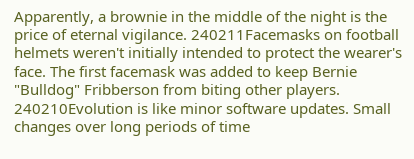Apparently, a brownie in the middle of the night is the price of eternal vigilance. 240211Facemasks on football helmets weren't initially intended to protect the wearer's face. The first facemask was added to keep Bernie "Bulldog" Fribberson from biting other players. 240210Evolution is like minor software updates. Small changes over long periods of time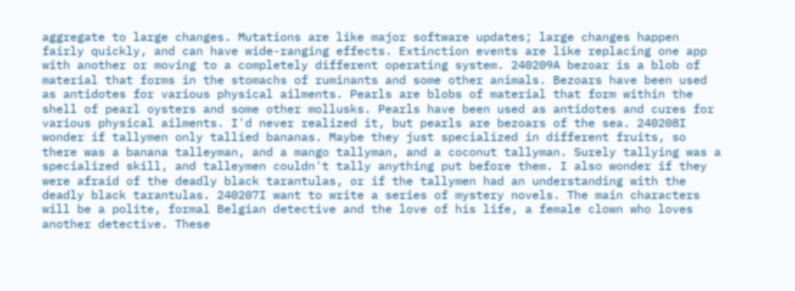aggregate to large changes. Mutations are like major software updates; large changes happen fairly quickly, and can have wide-ranging effects. Extinction events are like replacing one app with another or moving to a completely different operating system. 240209A bezoar is a blob of material that forms in the stomachs of ruminants and some other animals. Bezoars have been used as antidotes for various physical ailments. Pearls are blobs of material that form within the shell of pearl oysters and some other mollusks. Pearls have been used as antidotes and cures for various physical ailments. I'd never realized it, but pearls are bezoars of the sea. 240208I wonder if tallymen only tallied bananas. Maybe they just specialized in different fruits, so there was a banana talleyman, and a mango tallyman, and a coconut tallyman. Surely tallying was a specialized skill, and talleymen couldn't tally anything put before them. I also wonder if they were afraid of the deadly black tarantulas, or if the tallymen had an understanding with the deadly black tarantulas. 240207I want to write a series of mystery novels. The main characters will be a polite, formal Belgian detective and the love of his life, a female clown who loves another detective. These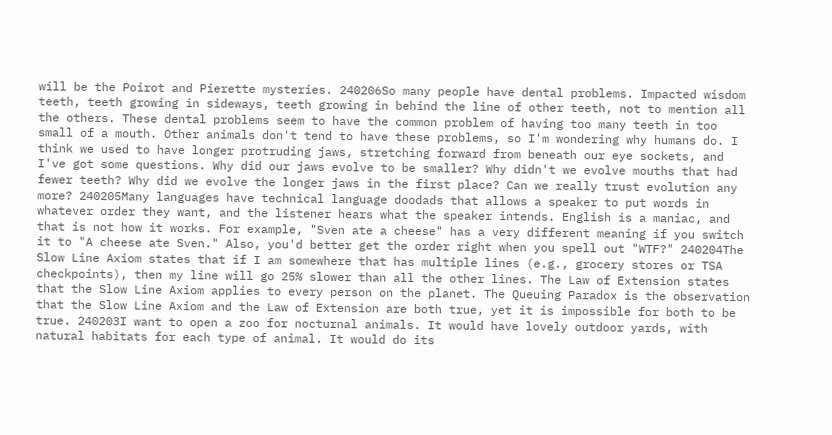will be the Poirot and Pierette mysteries. 240206So many people have dental problems. Impacted wisdom teeth, teeth growing in sideways, teeth growing in behind the line of other teeth, not to mention all the others. These dental problems seem to have the common problem of having too many teeth in too small of a mouth. Other animals don't tend to have these problems, so I'm wondering why humans do. I think we used to have longer protruding jaws, stretching forward from beneath our eye sockets, and I've got some questions. Why did our jaws evolve to be smaller? Why didn't we evolve mouths that had fewer teeth? Why did we evolve the longer jaws in the first place? Can we really trust evolution any more? 240205Many languages have technical language doodads that allows a speaker to put words in whatever order they want, and the listener hears what the speaker intends. English is a maniac, and that is not how it works. For example, "Sven ate a cheese" has a very different meaning if you switch it to "A cheese ate Sven." Also, you'd better get the order right when you spell out "WTF?" 240204The Slow Line Axiom states that if I am somewhere that has multiple lines (e.g., grocery stores or TSA checkpoints), then my line will go 25% slower than all the other lines. The Law of Extension states that the Slow Line Axiom applies to every person on the planet. The Queuing Paradox is the observation that the Slow Line Axiom and the Law of Extension are both true, yet it is impossible for both to be true. 240203I want to open a zoo for nocturnal animals. It would have lovely outdoor yards, with natural habitats for each type of animal. It would do its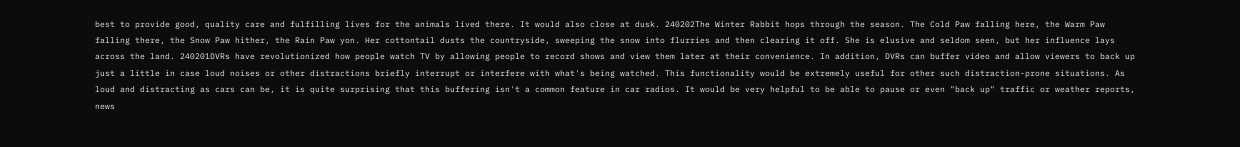best to provide good, quality care and fulfilling lives for the animals lived there. It would also close at dusk. 240202The Winter Rabbit hops through the season. The Cold Paw falling here, the Warm Paw falling there, the Snow Paw hither, the Rain Paw yon. Her cottontail dusts the countryside, sweeping the snow into flurries and then clearing it off. She is elusive and seldom seen, but her influence lays across the land. 240201DVRs have revolutionized how people watch TV by allowing people to record shows and view them later at their convenience. In addition, DVRs can buffer video and allow viewers to back up just a little in case loud noises or other distractions briefly interrupt or interfere with what's being watched. This functionality would be extremely useful for other such distraction-prone situations. As loud and distracting as cars can be, it is quite surprising that this buffering isn't a common feature in car radios. It would be very helpful to be able to pause or even "back up" traffic or weather reports, news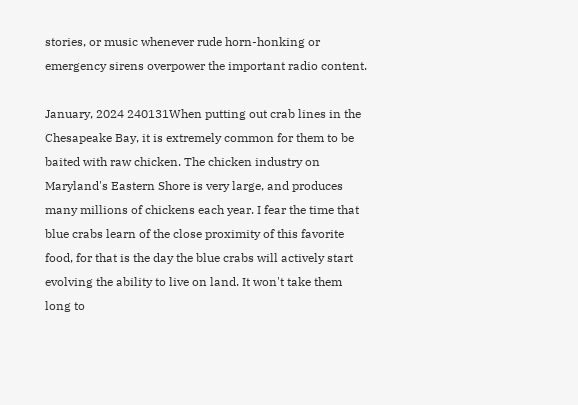stories, or music whenever rude horn-honking or emergency sirens overpower the important radio content.

January, 2024 240131When putting out crab lines in the Chesapeake Bay, it is extremely common for them to be baited with raw chicken. The chicken industry on Maryland's Eastern Shore is very large, and produces many millions of chickens each year. I fear the time that blue crabs learn of the close proximity of this favorite food, for that is the day the blue crabs will actively start evolving the ability to live on land. It won't take them long to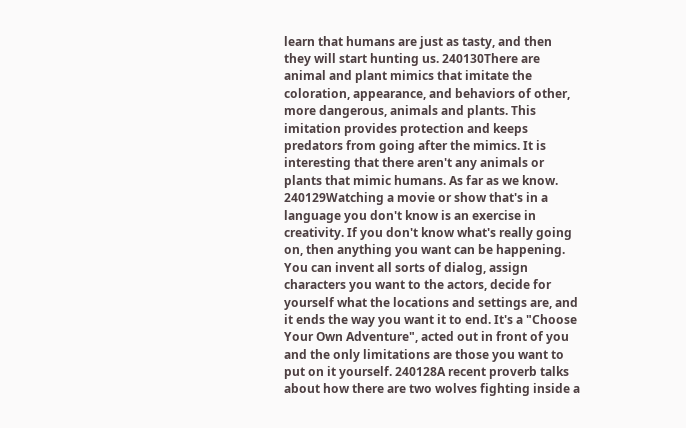learn that humans are just as tasty, and then they will start hunting us. 240130There are animal and plant mimics that imitate the coloration, appearance, and behaviors of other, more dangerous, animals and plants. This imitation provides protection and keeps predators from going after the mimics. It is interesting that there aren't any animals or plants that mimic humans. As far as we know. 240129Watching a movie or show that's in a language you don't know is an exercise in creativity. If you don't know what's really going on, then anything you want can be happening. You can invent all sorts of dialog, assign characters you want to the actors, decide for yourself what the locations and settings are, and it ends the way you want it to end. It's a "Choose Your Own Adventure", acted out in front of you and the only limitations are those you want to put on it yourself. 240128A recent proverb talks about how there are two wolves fighting inside a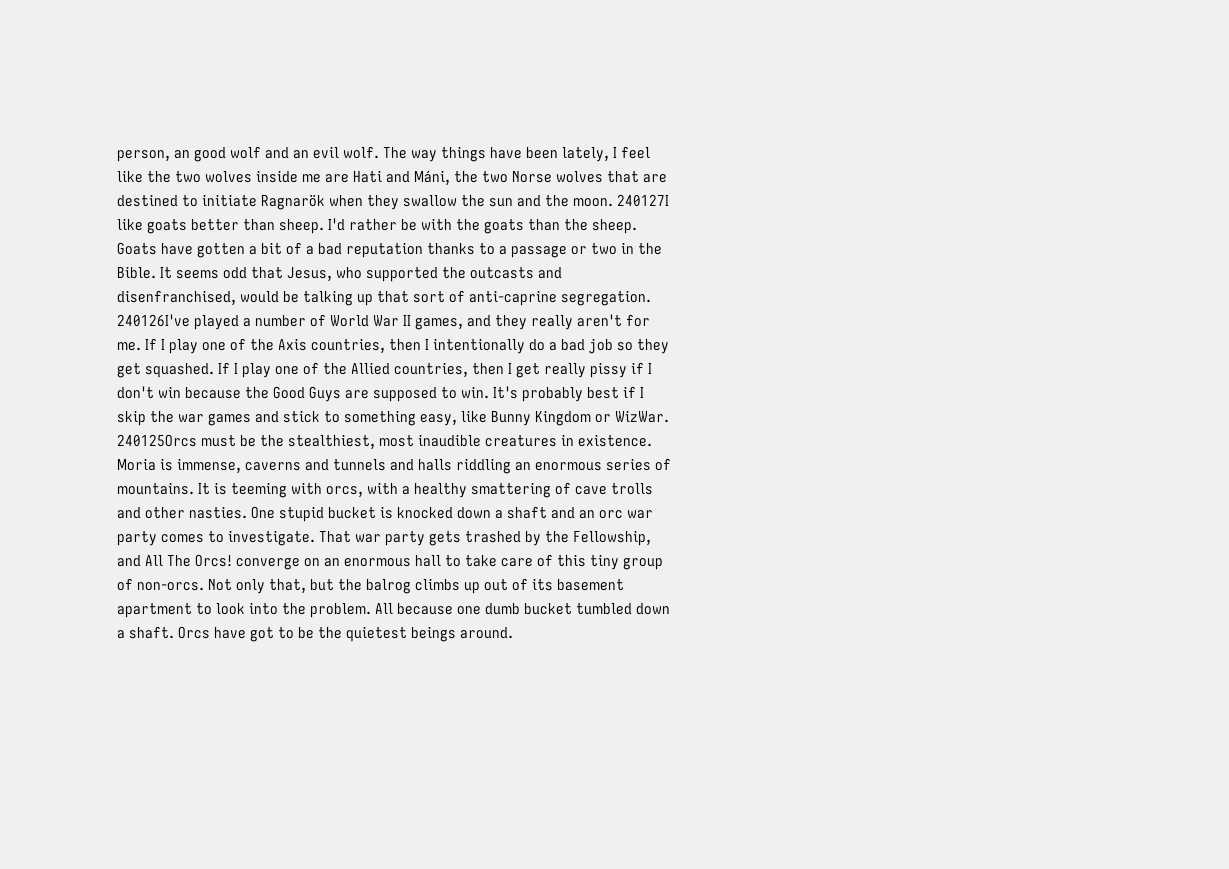person, an good wolf and an evil wolf. The way things have been lately, I feel like the two wolves inside me are Hati and Máni, the two Norse wolves that are destined to initiate Ragnarök when they swallow the sun and the moon. 240127I like goats better than sheep. I'd rather be with the goats than the sheep. Goats have gotten a bit of a bad reputation thanks to a passage or two in the Bible. It seems odd that Jesus, who supported the outcasts and disenfranchised, would be talking up that sort of anti-caprine segregation. 240126I've played a number of World War II games, and they really aren't for me. If I play one of the Axis countries, then I intentionally do a bad job so they get squashed. If I play one of the Allied countries, then I get really pissy if I don't win because the Good Guys are supposed to win. It's probably best if I skip the war games and stick to something easy, like Bunny Kingdom or WizWar. 240125Orcs must be the stealthiest, most inaudible creatures in existence. Moria is immense, caverns and tunnels and halls riddling an enormous series of mountains. It is teeming with orcs, with a healthy smattering of cave trolls and other nasties. One stupid bucket is knocked down a shaft and an orc war party comes to investigate. That war party gets trashed by the Fellowship, and All The Orcs! converge on an enormous hall to take care of this tiny group of non-orcs. Not only that, but the balrog climbs up out of its basement apartment to look into the problem. All because one dumb bucket tumbled down a shaft. Orcs have got to be the quietest beings around.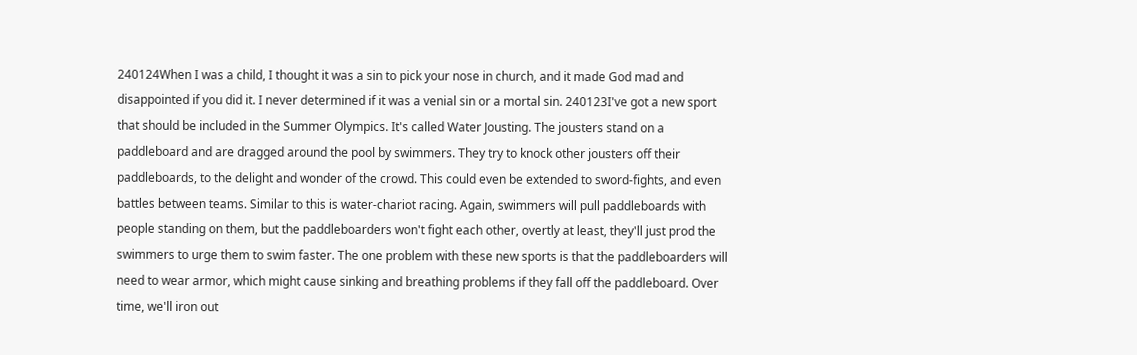240124When I was a child, I thought it was a sin to pick your nose in church, and it made God mad and disappointed if you did it. I never determined if it was a venial sin or a mortal sin. 240123I've got a new sport that should be included in the Summer Olympics. It's called Water Jousting. The jousters stand on a paddleboard and are dragged around the pool by swimmers. They try to knock other jousters off their paddleboards, to the delight and wonder of the crowd. This could even be extended to sword-fights, and even battles between teams. Similar to this is water-chariot racing. Again, swimmers will pull paddleboards with people standing on them, but the paddleboarders won't fight each other, overtly at least, they'll just prod the swimmers to urge them to swim faster. The one problem with these new sports is that the paddleboarders will need to wear armor, which might cause sinking and breathing problems if they fall off the paddleboard. Over time, we'll iron out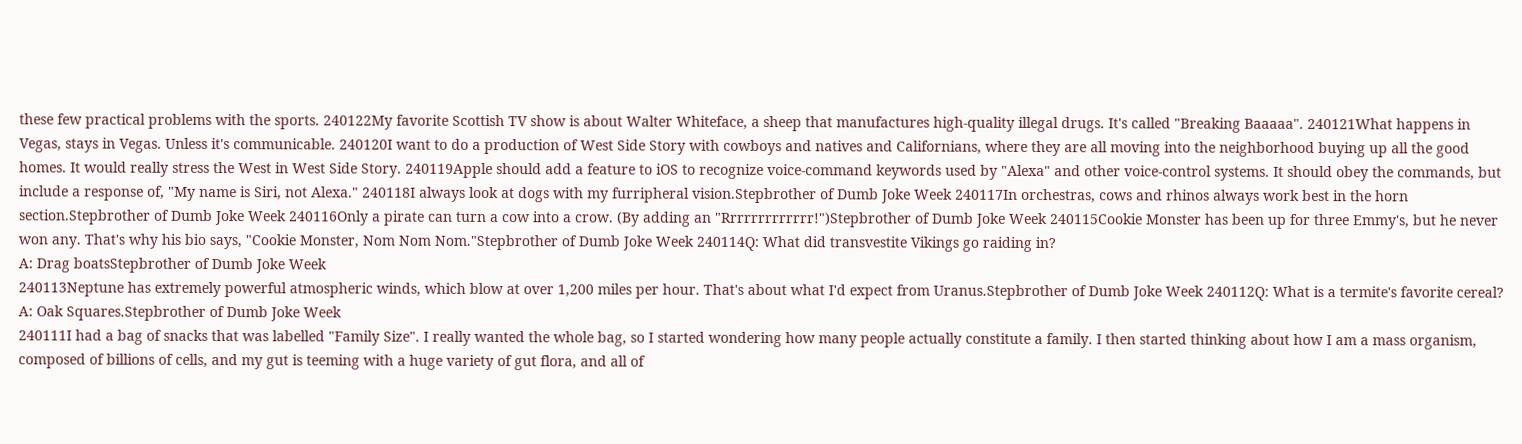these few practical problems with the sports. 240122My favorite Scottish TV show is about Walter Whiteface, a sheep that manufactures high-quality illegal drugs. It's called "Breaking Baaaaa". 240121What happens in Vegas, stays in Vegas. Unless it's communicable. 240120I want to do a production of West Side Story with cowboys and natives and Californians, where they are all moving into the neighborhood buying up all the good homes. It would really stress the West in West Side Story. 240119Apple should add a feature to iOS to recognize voice-command keywords used by "Alexa" and other voice-control systems. It should obey the commands, but include a response of, "My name is Siri, not Alexa." 240118I always look at dogs with my furripheral vision.Stepbrother of Dumb Joke Week 240117In orchestras, cows and rhinos always work best in the horn section.Stepbrother of Dumb Joke Week 240116Only a pirate can turn a cow into a crow. (By adding an "Rrrrrrrrrrrrr!")Stepbrother of Dumb Joke Week 240115Cookie Monster has been up for three Emmy's, but he never won any. That's why his bio says, "Cookie Monster, Nom Nom Nom."Stepbrother of Dumb Joke Week 240114Q: What did transvestite Vikings go raiding in?
A: Drag boatsStepbrother of Dumb Joke Week
240113Neptune has extremely powerful atmospheric winds, which blow at over 1,200 miles per hour. That's about what I'd expect from Uranus.Stepbrother of Dumb Joke Week 240112Q: What is a termite's favorite cereal?
A: Oak Squares.Stepbrother of Dumb Joke Week
240111I had a bag of snacks that was labelled "Family Size". I really wanted the whole bag, so I started wondering how many people actually constitute a family. I then started thinking about how I am a mass organism, composed of billions of cells, and my gut is teeming with a huge variety of gut flora, and all of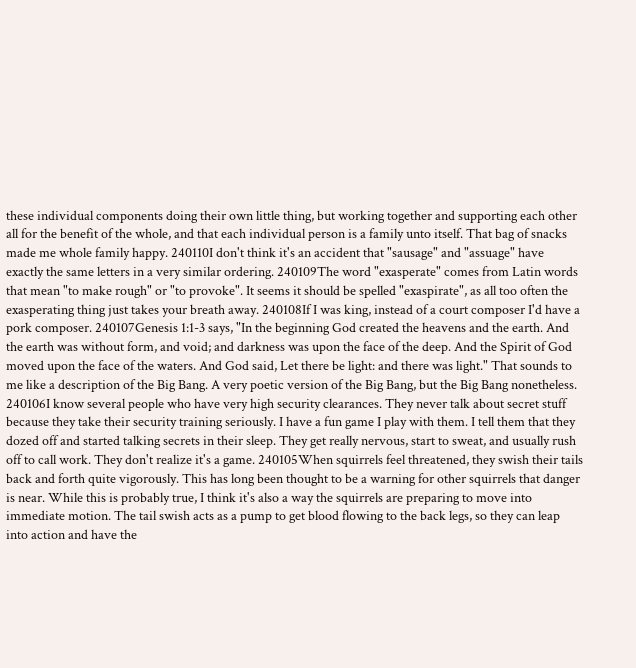these individual components doing their own little thing, but working together and supporting each other all for the benefit of the whole, and that each individual person is a family unto itself. That bag of snacks made me whole family happy. 240110I don't think it's an accident that "sausage" and "assuage" have exactly the same letters in a very similar ordering. 240109The word "exasperate" comes from Latin words that mean "to make rough" or "to provoke". It seems it should be spelled "exaspirate", as all too often the exasperating thing just takes your breath away. 240108If I was king, instead of a court composer I'd have a pork composer. 240107Genesis 1:1-3 says, "In the beginning God created the heavens and the earth. And the earth was without form, and void; and darkness was upon the face of the deep. And the Spirit of God moved upon the face of the waters. And God said, Let there be light: and there was light." That sounds to me like a description of the Big Bang. A very poetic version of the Big Bang, but the Big Bang nonetheless. 240106I know several people who have very high security clearances. They never talk about secret stuff because they take their security training seriously. I have a fun game I play with them. I tell them that they dozed off and started talking secrets in their sleep. They get really nervous, start to sweat, and usually rush off to call work. They don't realize it's a game. 240105When squirrels feel threatened, they swish their tails back and forth quite vigorously. This has long been thought to be a warning for other squirrels that danger is near. While this is probably true, I think it's also a way the squirrels are preparing to move into immediate motion. The tail swish acts as a pump to get blood flowing to the back legs, so they can leap into action and have the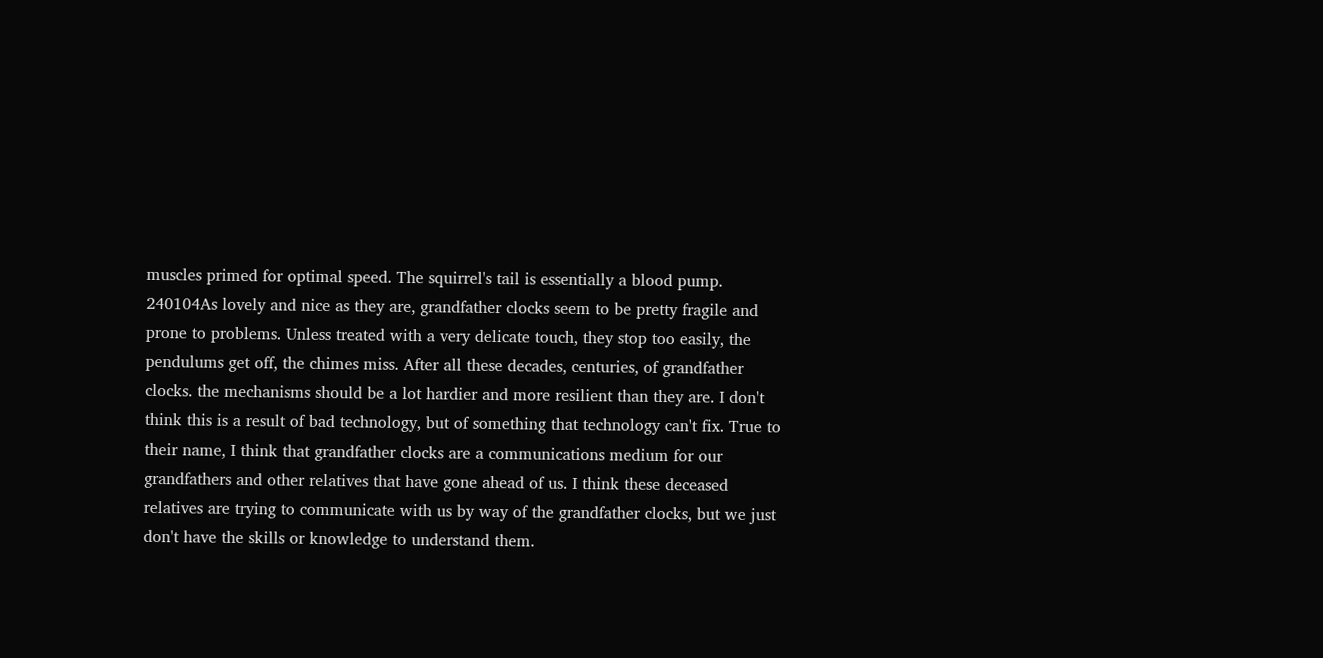muscles primed for optimal speed. The squirrel's tail is essentially a blood pump. 240104As lovely and nice as they are, grandfather clocks seem to be pretty fragile and prone to problems. Unless treated with a very delicate touch, they stop too easily, the pendulums get off, the chimes miss. After all these decades, centuries, of grandfather clocks. the mechanisms should be a lot hardier and more resilient than they are. I don't think this is a result of bad technology, but of something that technology can't fix. True to their name, I think that grandfather clocks are a communications medium for our grandfathers and other relatives that have gone ahead of us. I think these deceased relatives are trying to communicate with us by way of the grandfather clocks, but we just don't have the skills or knowledge to understand them.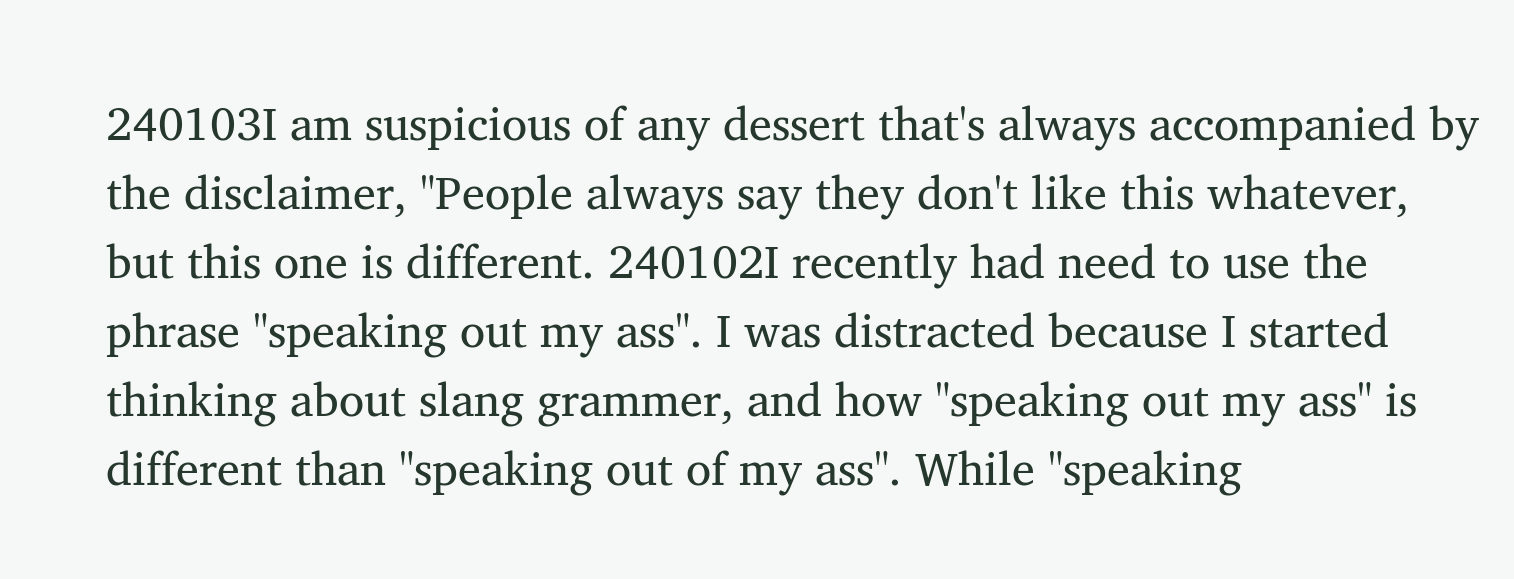240103I am suspicious of any dessert that's always accompanied by the disclaimer, "People always say they don't like this whatever, but this one is different. 240102I recently had need to use the phrase "speaking out my ass". I was distracted because I started thinking about slang grammer, and how "speaking out my ass" is different than "speaking out of my ass". While "speaking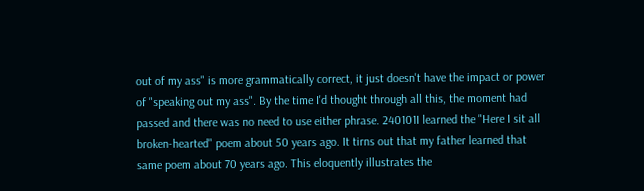out of my ass" is more grammatically correct, it just doesn't have the impact or power of "speaking out my ass". By the time I'd thought through all this, the moment had passed and there was no need to use either phrase. 240101I learned the "Here I sit all broken-hearted" poem about 50 years ago. It tirns out that my father learned that same poem about 70 years ago. This eloquently illustrates the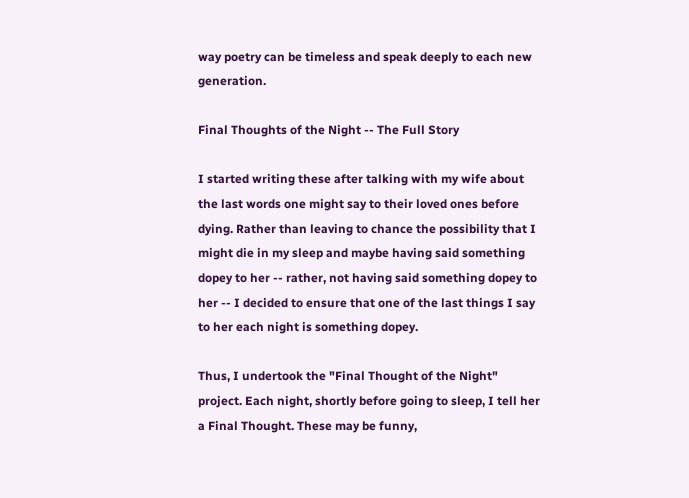way poetry can be timeless and speak deeply to each new generation.

Final Thoughts of the Night -- The Full Story

I started writing these after talking with my wife about the last words one might say to their loved ones before dying. Rather than leaving to chance the possibility that I might die in my sleep and maybe having said something dopey to her -- rather, not having said something dopey to her -- I decided to ensure that one of the last things I say to her each night is something dopey.

Thus, I undertook the "Final Thought of the Night" project. Each night, shortly before going to sleep, I tell her a Final Thought. These may be funny,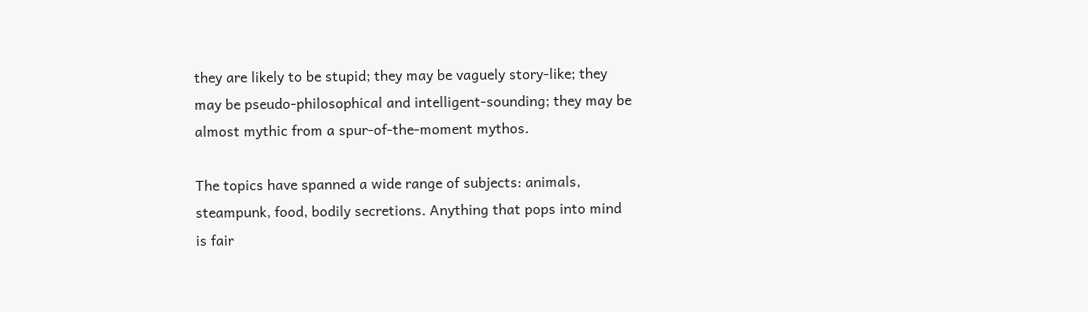they are likely to be stupid; they may be vaguely story-like; they may be pseudo-philosophical and intelligent-sounding; they may be almost mythic from a spur-of-the-moment mythos.

The topics have spanned a wide range of subjects: animals, steampunk, food, bodily secretions. Anything that pops into mind is fair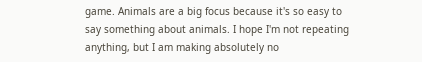game. Animals are a big focus because it's so easy to say something about animals. I hope I'm not repeating anything, but I am making absolutely no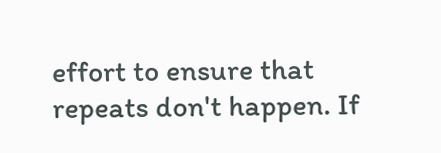effort to ensure that repeats don't happen. If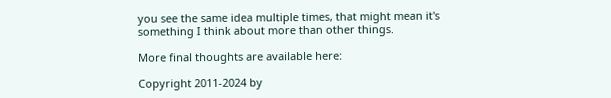you see the same idea multiple times, that might mean it's something I think about more than other things.

More final thoughts are available here:

Copyright 2011-2024 by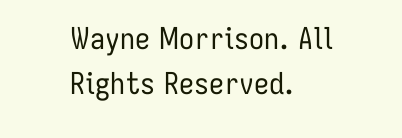Wayne Morrison. All Rights Reserved.